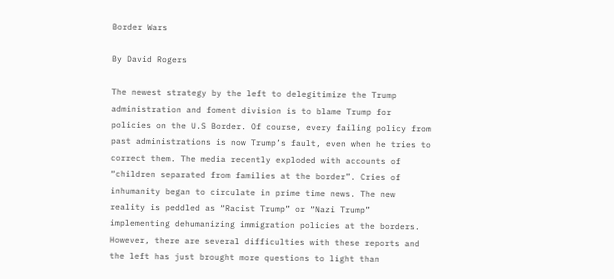Border Wars

By David Rogers

The newest strategy by the left to delegitimize the Trump administration and foment division is to blame Trump for policies on the U.S Border. Of course, every failing policy from past administrations is now Trump’s fault, even when he tries to correct them. The media recently exploded with accounts of “children separated from families at the border”. Cries of inhumanity began to circulate in prime time news. The new reality is peddled as “Racist Trump” or “Nazi Trump” implementing dehumanizing immigration policies at the borders. However, there are several difficulties with these reports and the left has just brought more questions to light than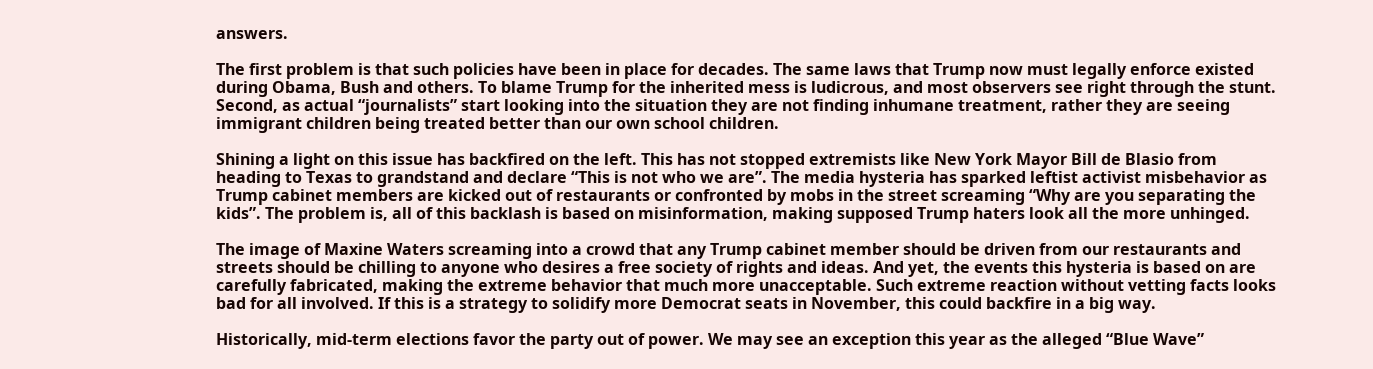answers.

The first problem is that such policies have been in place for decades. The same laws that Trump now must legally enforce existed during Obama, Bush and others. To blame Trump for the inherited mess is ludicrous, and most observers see right through the stunt. Second, as actual “journalists” start looking into the situation they are not finding inhumane treatment, rather they are seeing immigrant children being treated better than our own school children.

Shining a light on this issue has backfired on the left. This has not stopped extremists like New York Mayor Bill de Blasio from heading to Texas to grandstand and declare “This is not who we are”. The media hysteria has sparked leftist activist misbehavior as Trump cabinet members are kicked out of restaurants or confronted by mobs in the street screaming “Why are you separating the kids”. The problem is, all of this backlash is based on misinformation, making supposed Trump haters look all the more unhinged.

The image of Maxine Waters screaming into a crowd that any Trump cabinet member should be driven from our restaurants and streets should be chilling to anyone who desires a free society of rights and ideas. And yet, the events this hysteria is based on are carefully fabricated, making the extreme behavior that much more unacceptable. Such extreme reaction without vetting facts looks bad for all involved. If this is a strategy to solidify more Democrat seats in November, this could backfire in a big way.

Historically, mid-term elections favor the party out of power. We may see an exception this year as the alleged “Blue Wave”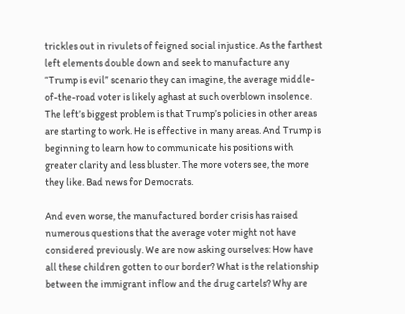trickles out in rivulets of feigned social injustice. As the farthest left elements double down and seek to manufacture any “Trump is evil” scenario they can imagine, the average middle-of-the-road voter is likely aghast at such overblown insolence. The left’s biggest problem is that Trump’s policies in other areas are starting to work. He is effective in many areas. And Trump is beginning to learn how to communicate his positions with greater clarity and less bluster. The more voters see, the more they like. Bad news for Democrats.

And even worse, the manufactured border crisis has raised numerous questions that the average voter might not have considered previously. We are now asking ourselves: How have all these children gotten to our border? What is the relationship between the immigrant inflow and the drug cartels? Why are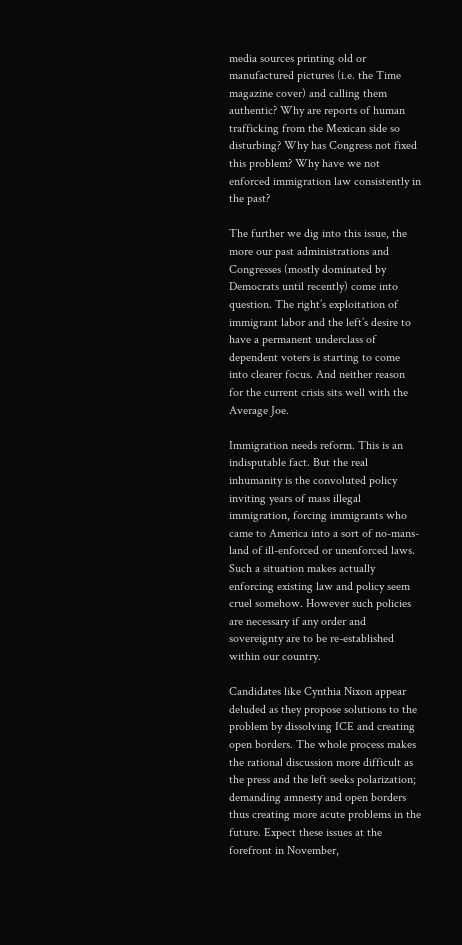media sources printing old or manufactured pictures (i.e. the Time magazine cover) and calling them authentic? Why are reports of human trafficking from the Mexican side so disturbing? Why has Congress not fixed this problem? Why have we not enforced immigration law consistently in the past?

The further we dig into this issue, the more our past administrations and Congresses (mostly dominated by Democrats until recently) come into question. The right’s exploitation of immigrant labor and the left’s desire to have a permanent underclass of dependent voters is starting to come into clearer focus. And neither reason for the current crisis sits well with the Average Joe.

Immigration needs reform. This is an indisputable fact. But the real inhumanity is the convoluted policy inviting years of mass illegal immigration, forcing immigrants who came to America into a sort of no-mans-land of ill-enforced or unenforced laws. Such a situation makes actually enforcing existing law and policy seem cruel somehow. However such policies are necessary if any order and sovereignty are to be re-established within our country.

Candidates like Cynthia Nixon appear deluded as they propose solutions to the problem by dissolving ICE and creating open borders. The whole process makes the rational discussion more difficult as the press and the left seeks polarization; demanding amnesty and open borders thus creating more acute problems in the future. Expect these issues at the forefront in November,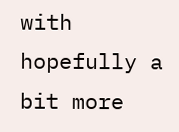with hopefully a bit more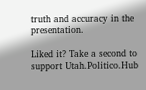truth and accuracy in the presentation.

Liked it? Take a second to support Utah.Politico.Hub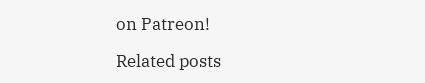on Patreon!

Related posts